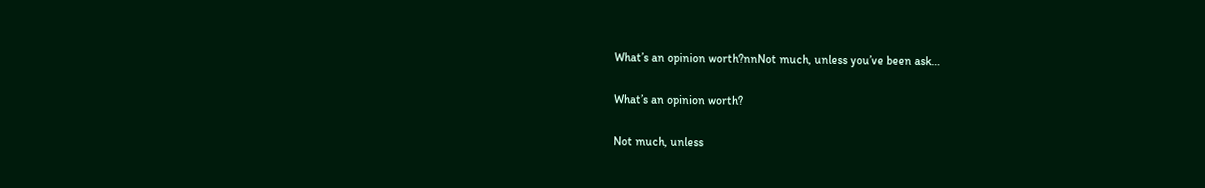What’s an opinion worth?nnNot much, unless you’ve been ask…

What’s an opinion worth?

Not much, unless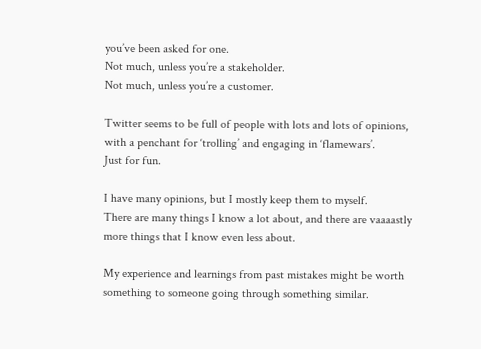you’ve been asked for one.
Not much, unless you’re a stakeholder.
Not much, unless you’re a customer.

Twitter seems to be full of people with lots and lots of opinions, with a penchant for ‘trolling’ and engaging in ‘flamewars’.
Just for fun.

I have many opinions, but I mostly keep them to myself.
There are many things I know a lot about, and there are vaaaastly more things that I know even less about.

My experience and learnings from past mistakes might be worth something to someone going through something similar.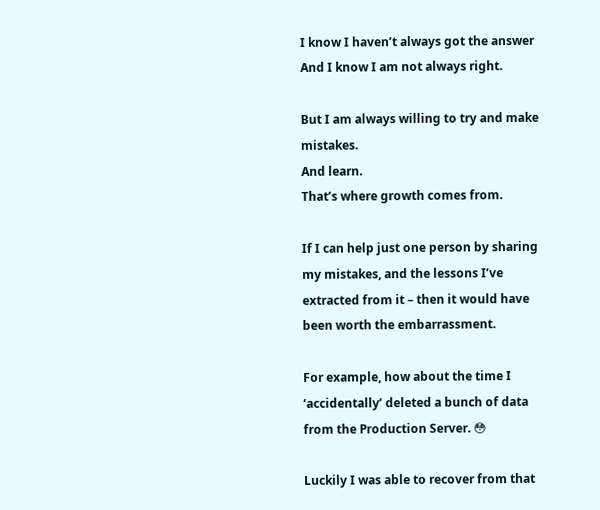I know I haven’t always got the answer
And I know I am not always right.

But I am always willing to try and make mistakes.
And learn.
That’s where growth comes from.

If I can help just one person by sharing my mistakes, and the lessons I’ve extracted from it – then it would have been worth the embarrassment.

For example, how about the time I ‘accidentally’ deleted a bunch of data from the Production Server. 😳

Luckily I was able to recover from that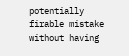potentially firable mistake without having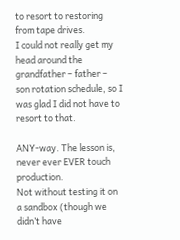to resort to restoring from tape drives.
I could not really get my head around the grandfather – father – son rotation schedule, so I was glad I did not have to resort to that.

ANY-way. The lesson is, never ever EVER touch production.
Not without testing it on a sandbox (though we didn’t have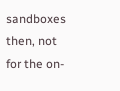sandboxes then, not for the on-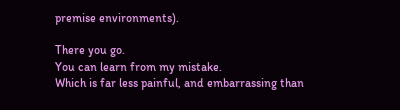premise environments).

There you go.
You can learn from my mistake.
Which is far less painful, and embarrassing than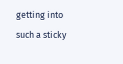getting into such a sticky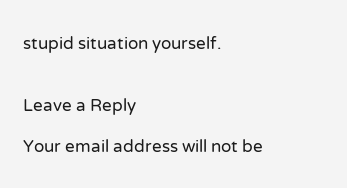stupid situation yourself.


Leave a Reply

Your email address will not be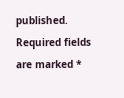published. Required fields are marked *